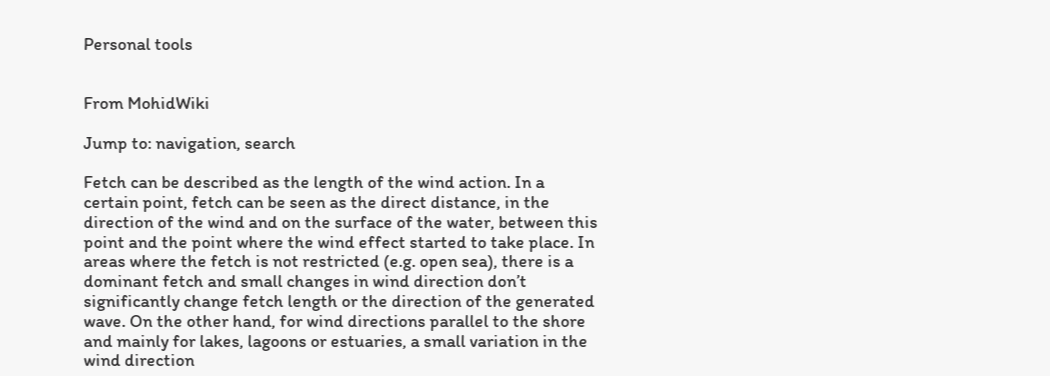Personal tools


From MohidWiki

Jump to: navigation, search

Fetch can be described as the length of the wind action. In a certain point, fetch can be seen as the direct distance, in the direction of the wind and on the surface of the water, between this point and the point where the wind effect started to take place. In areas where the fetch is not restricted (e.g. open sea), there is a dominant fetch and small changes in wind direction don’t significantly change fetch length or the direction of the generated wave. On the other hand, for wind directions parallel to the shore and mainly for lakes, lagoons or estuaries, a small variation in the wind direction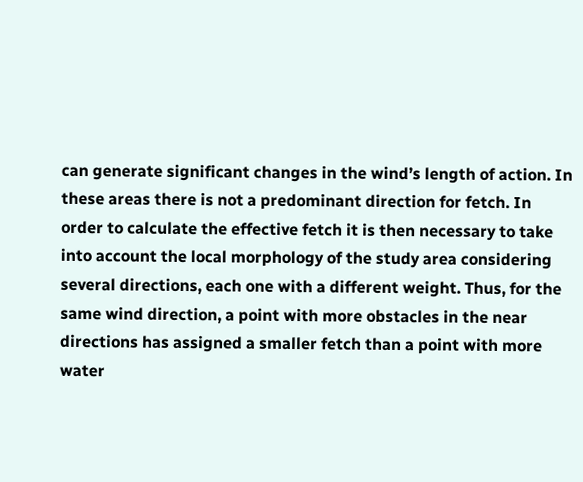can generate significant changes in the wind’s length of action. In these areas there is not a predominant direction for fetch. In order to calculate the effective fetch it is then necessary to take into account the local morphology of the study area considering several directions, each one with a different weight. Thus, for the same wind direction, a point with more obstacles in the near directions has assigned a smaller fetch than a point with more water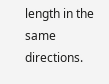length in the same directions.